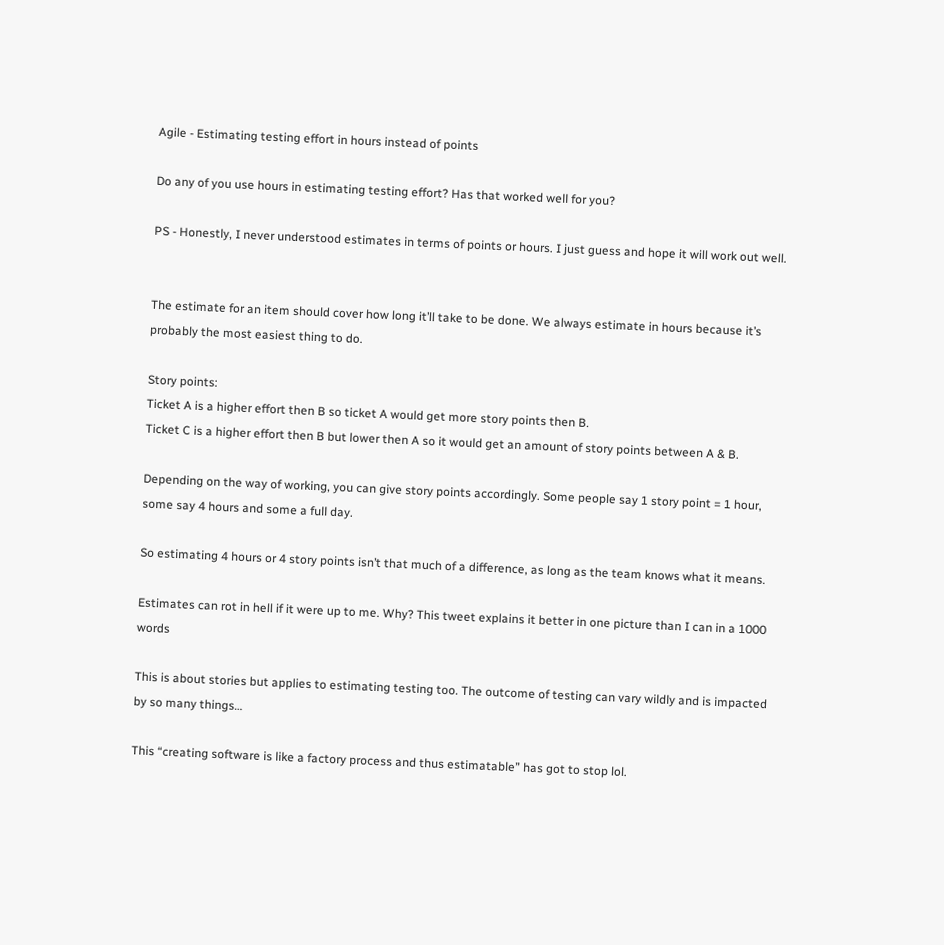Agile - Estimating testing effort in hours instead of points

Do any of you use hours in estimating testing effort? Has that worked well for you?

PS - Honestly, I never understood estimates in terms of points or hours. I just guess and hope it will work out well.


The estimate for an item should cover how long it’ll take to be done. We always estimate in hours because it’s probably the most easiest thing to do.

Story points:
Ticket A is a higher effort then B so ticket A would get more story points then B.
Ticket C is a higher effort then B but lower then A so it would get an amount of story points between A & B.

Depending on the way of working, you can give story points accordingly. Some people say 1 story point = 1 hour, some say 4 hours and some a full day.

So estimating 4 hours or 4 story points isn’t that much of a difference, as long as the team knows what it means.

Estimates can rot in hell if it were up to me. Why? This tweet explains it better in one picture than I can in a 1000 words

This is about stories but applies to estimating testing too. The outcome of testing can vary wildly and is impacted by so many things…

This “creating software is like a factory process and thus estimatable” has got to stop lol.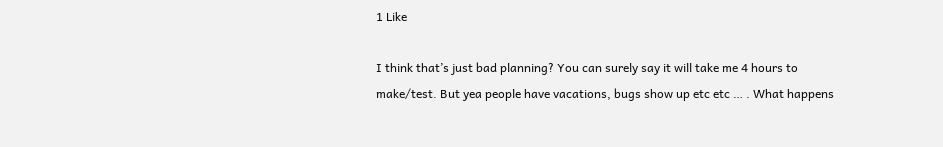1 Like

I think that’s just bad planning? You can surely say it will take me 4 hours to make/test. But yea people have vacations, bugs show up etc etc … . What happens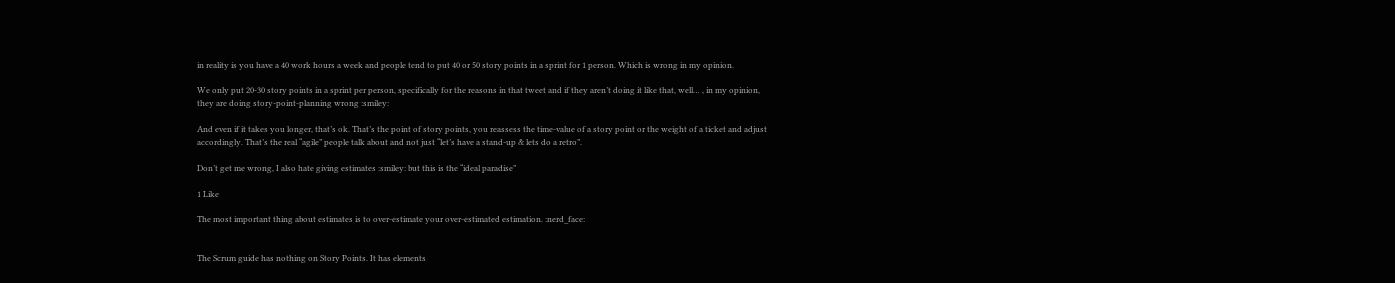in reality is you have a 40 work hours a week and people tend to put 40 or 50 story points in a sprint for 1 person. Which is wrong in my opinion.

We only put 20-30 story points in a sprint per person, specifically for the reasons in that tweet and if they aren’t doing it like that, well… , in my opinion, they are doing story-point-planning wrong :smiley:

And even if it takes you longer, that’s ok. That’s the point of story points, you reassess the time-value of a story point or the weight of a ticket and adjust accordingly. That’s the real “agile” people talk about and not just “let’s have a stand-up & lets do a retro”.

Don’t get me wrong, I also hate giving estimates :smiley: but this is the “ideal paradise”

1 Like

The most important thing about estimates is to over-estimate your over-estimated estimation. :nerd_face:


The Scrum guide has nothing on Story Points. It has elements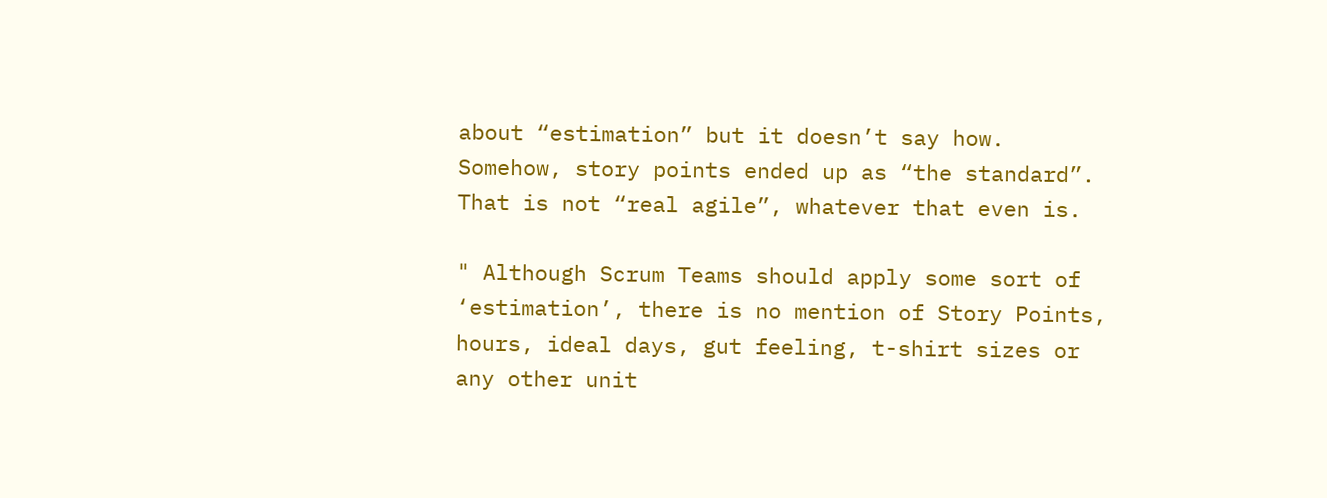about “estimation” but it doesn’t say how.
Somehow, story points ended up as “the standard”. That is not “real agile”, whatever that even is.

" Although Scrum Teams should apply some sort of ‘estimation’, there is no mention of Story Points, hours, ideal days, gut feeling, t-shirt sizes or any other unit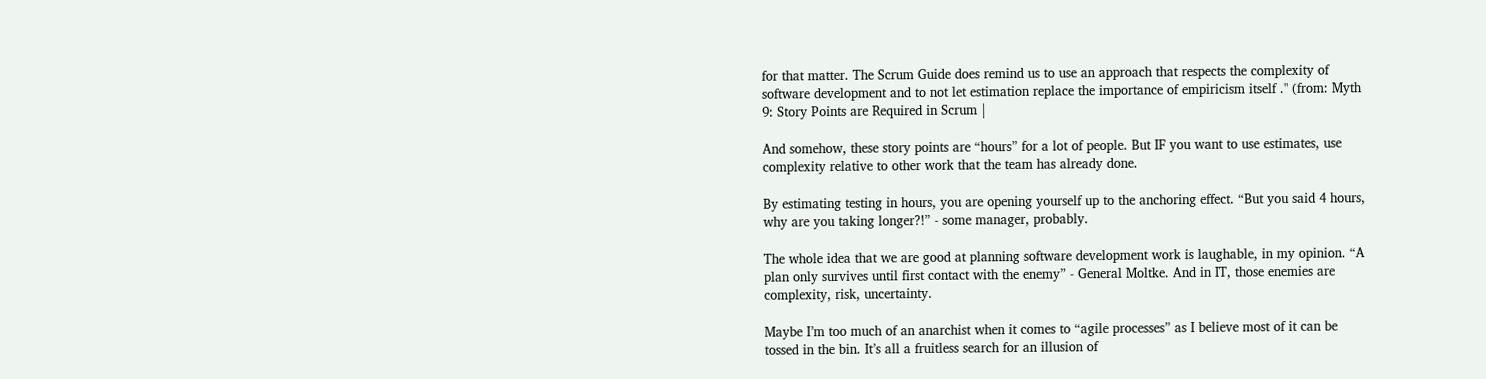for that matter. The Scrum Guide does remind us to use an approach that respects the complexity of software development and to not let estimation replace the importance of empiricism itself ." (from: Myth 9: Story Points are Required in Scrum |

And somehow, these story points are “hours” for a lot of people. But IF you want to use estimates, use complexity relative to other work that the team has already done.

By estimating testing in hours, you are opening yourself up to the anchoring effect. “But you said 4 hours, why are you taking longer?!” - some manager, probably.

The whole idea that we are good at planning software development work is laughable, in my opinion. “A plan only survives until first contact with the enemy” - General Moltke. And in IT, those enemies are complexity, risk, uncertainty.

Maybe I’m too much of an anarchist when it comes to “agile processes” as I believe most of it can be tossed in the bin. It’s all a fruitless search for an illusion of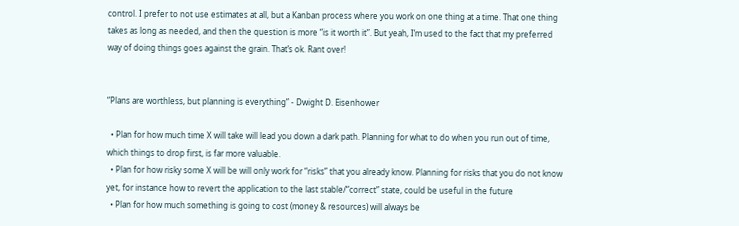control. I prefer to not use estimates at all, but a Kanban process where you work on one thing at a time. That one thing takes as long as needed, and then the question is more “is it worth it”. But yeah, I’m used to the fact that my preferred way of doing things goes against the grain. That’s ok. Rant over!


“Plans are worthless, but planning is everything” - Dwight D. Eisenhower

  • Plan for how much time X will take will lead you down a dark path. Planning for what to do when you run out of time, which things to drop first, is far more valuable.
  • Plan for how risky some X will be will only work for “risks” that you already know. Planning for risks that you do not know yet, for instance how to revert the application to the last stable/“correct” state, could be useful in the future
  • Plan for how much something is going to cost (money & resources) will always be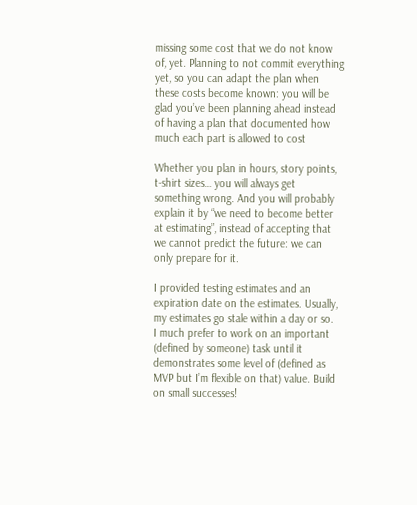missing some cost that we do not know of, yet. Planning to not commit everything yet, so you can adapt the plan when these costs become known: you will be glad you’ve been planning ahead instead of having a plan that documented how much each part is allowed to cost

Whether you plan in hours, story points, t-shirt sizes… you will always get something wrong. And you will probably explain it by “we need to become better at estimating”, instead of accepting that we cannot predict the future: we can only prepare for it.

I provided testing estimates and an expiration date on the estimates. Usually, my estimates go stale within a day or so.
I much prefer to work on an important (defined by someone) task until it demonstrates some level of (defined as MVP but I’m flexible on that) value. Build on small successes!